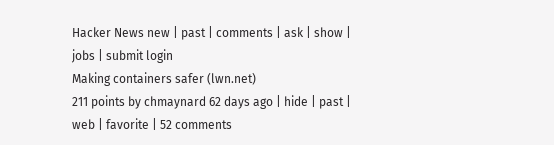Hacker News new | past | comments | ask | show | jobs | submit login
Making containers safer (lwn.net)
211 points by chmaynard 62 days ago | hide | past | web | favorite | 52 comments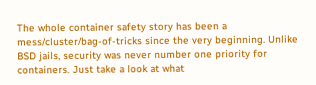The whole container safety story has been a mess/cluster/bag-of-tricks since the very beginning. Unlike BSD jails, security was never number one priority for containers. Just take a look at what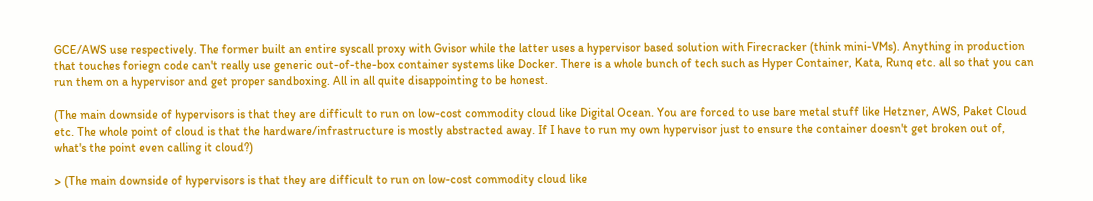GCE/AWS use respectively. The former built an entire syscall proxy with Gvisor while the latter uses a hypervisor based solution with Firecracker (think mini-VMs). Anything in production that touches foriegn code can't really use generic out-of-the-box container systems like Docker. There is a whole bunch of tech such as Hyper Container, Kata, Runq etc. all so that you can run them on a hypervisor and get proper sandboxing. All in all quite disappointing to be honest.

(The main downside of hypervisors is that they are difficult to run on low-cost commodity cloud like Digital Ocean. You are forced to use bare metal stuff like Hetzner, AWS, Paket Cloud etc. The whole point of cloud is that the hardware/infrastructure is mostly abstracted away. If I have to run my own hypervisor just to ensure the container doesn't get broken out of, what's the point even calling it cloud?)

> (The main downside of hypervisors is that they are difficult to run on low-cost commodity cloud like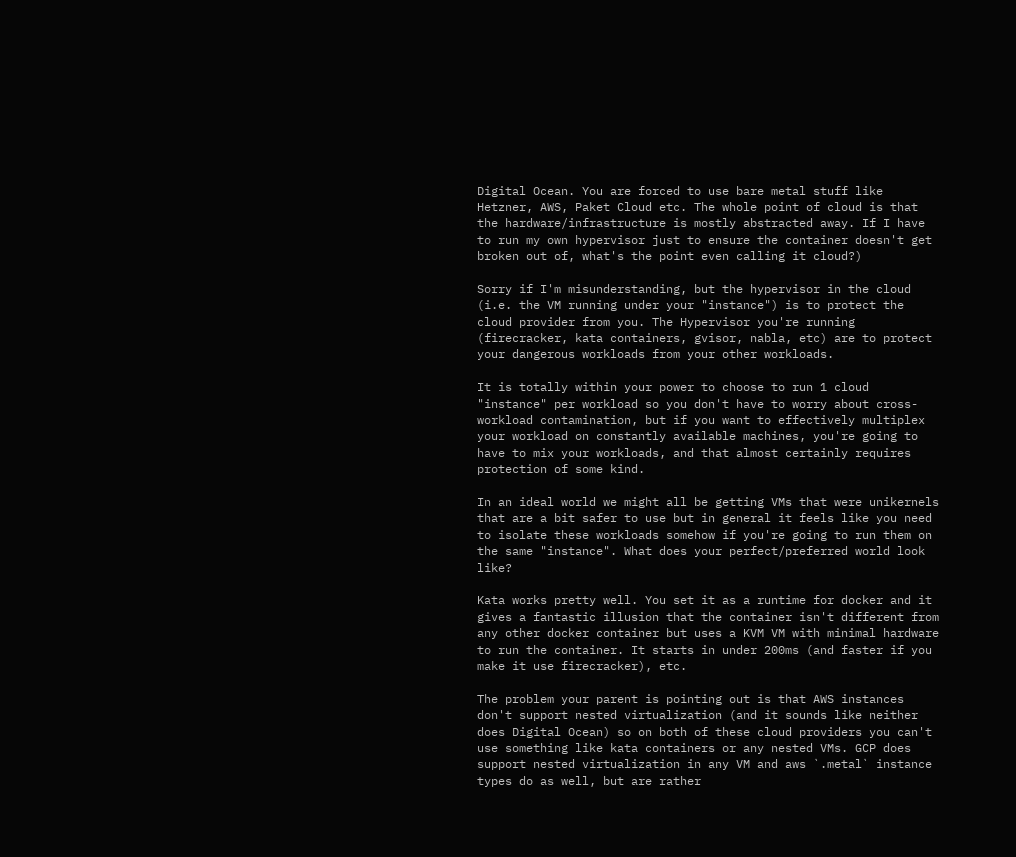Digital Ocean. You are forced to use bare metal stuff like Hetzner, AWS, Paket Cloud etc. The whole point of cloud is that the hardware/infrastructure is mostly abstracted away. If I have to run my own hypervisor just to ensure the container doesn't get broken out of, what's the point even calling it cloud?)

Sorry if I'm misunderstanding, but the hypervisor in the cloud (i.e. the VM running under your "instance") is to protect the cloud provider from you. The Hypervisor you're running (firecracker, kata containers, gvisor, nabla, etc) are to protect your dangerous workloads from your other workloads.

It is totally within your power to choose to run 1 cloud "instance" per workload so you don't have to worry about cross-workload contamination, but if you want to effectively multiplex your workload on constantly available machines, you're going to have to mix your workloads, and that almost certainly requires protection of some kind.

In an ideal world we might all be getting VMs that were unikernels that are a bit safer to use but in general it feels like you need to isolate these workloads somehow if you're going to run them on the same "instance". What does your perfect/preferred world look like?

Kata works pretty well. You set it as a runtime for docker and it gives a fantastic illusion that the container isn't different from any other docker container but uses a KVM VM with minimal hardware to run the container. It starts in under 200ms (and faster if you make it use firecracker), etc.

The problem your parent is pointing out is that AWS instances don't support nested virtualization (and it sounds like neither does Digital Ocean) so on both of these cloud providers you can't use something like kata containers or any nested VMs. GCP does support nested virtualization in any VM and aws `.metal` instance types do as well, but are rather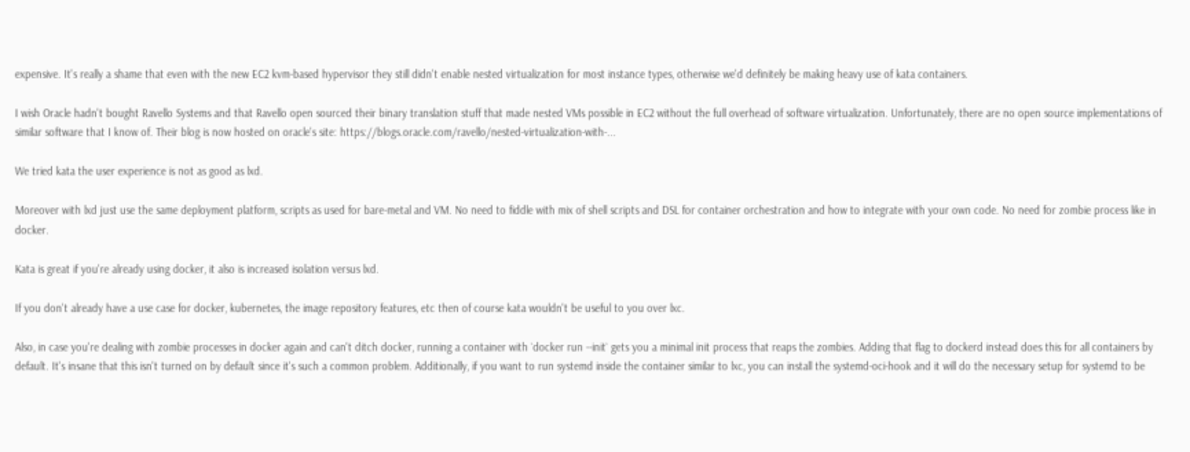expensive. It's really a shame that even with the new EC2 kvm-based hypervisor they still didn't enable nested virtualization for most instance types, otherwise we'd definitely be making heavy use of kata containers.

I wish Oracle hadn't bought Ravello Systems and that Ravello open sourced their binary translation stuff that made nested VMs possible in EC2 without the full overhead of software virtualization. Unfortunately, there are no open source implementations of similar software that I know of. Their blog is now hosted on oracle's site: https://blogs.oracle.com/ravello/nested-virtualization-with-...

We tried kata the user experience is not as good as lxd.

Moreover with lxd just use the same deployment platform, scripts as used for bare-metal and VM. No need to fiddle with mix of shell scripts and DSL for container orchestration and how to integrate with your own code. No need for zombie process like in docker.

Kata is great if you're already using docker, it also is increased isolation versus lxd.

If you don't already have a use case for docker, kubernetes, the image repository features, etc then of course kata wouldn't be useful to you over lxc.

Also, in case you're dealing with zombie processes in docker again and can't ditch docker, running a container with `docker run --init` gets you a minimal init process that reaps the zombies. Adding that flag to dockerd instead does this for all containers by default. It's insane that this isn't turned on by default since it's such a common problem. Additionally, if you want to run systemd inside the container similar to lxc, you can install the systemd-oci-hook and it will do the necessary setup for systemd to be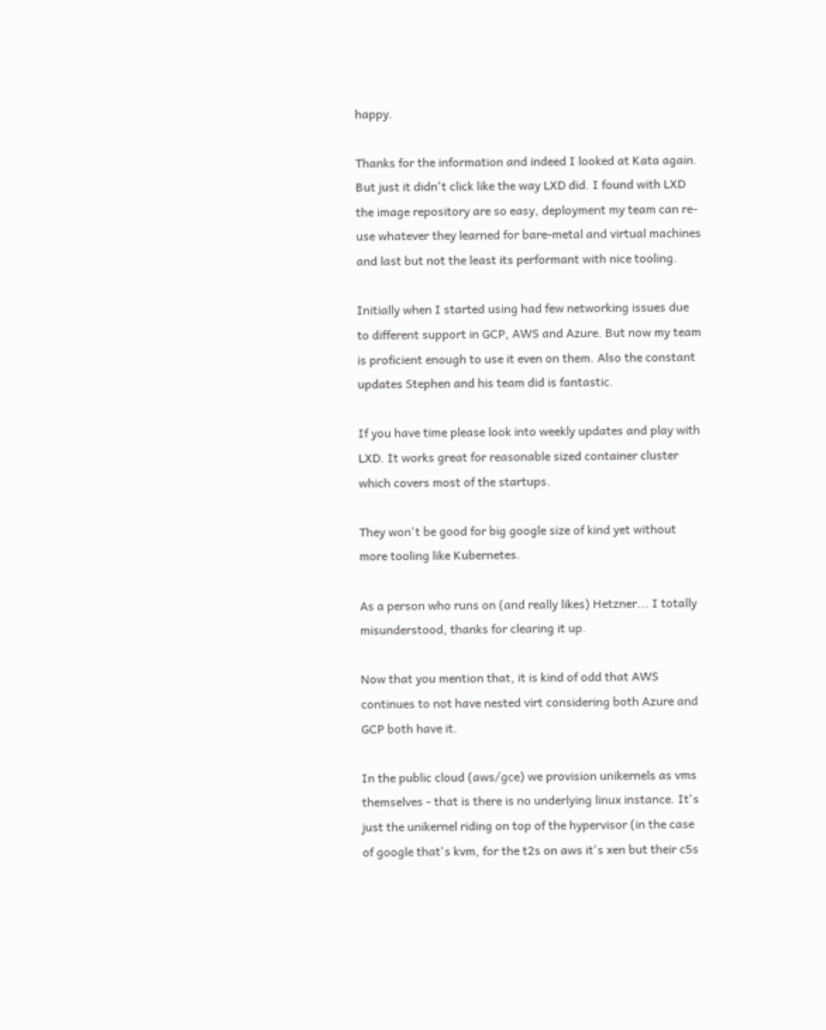happy.

Thanks for the information and indeed I looked at Kata again. But just it didn't click like the way LXD did. I found with LXD the image repository are so easy, deployment my team can re-use whatever they learned for bare-metal and virtual machines and last but not the least its performant with nice tooling.

Initially when I started using had few networking issues due to different support in GCP, AWS and Azure. But now my team is proficient enough to use it even on them. Also the constant updates Stephen and his team did is fantastic.

If you have time please look into weekly updates and play with LXD. It works great for reasonable sized container cluster which covers most of the startups.

They won't be good for big google size of kind yet without more tooling like Kubernetes.

As a person who runs on (and really likes) Hetzner... I totally misunderstood, thanks for clearing it up.

Now that you mention that, it is kind of odd that AWS continues to not have nested virt considering both Azure and GCP both have it.

In the public cloud (aws/gce) we provision unikernels as vms themselves - that is there is no underlying linux instance. It's just the unikernel riding on top of the hypervisor (in the case of google that's kvm, for the t2s on aws it's xen but their c5s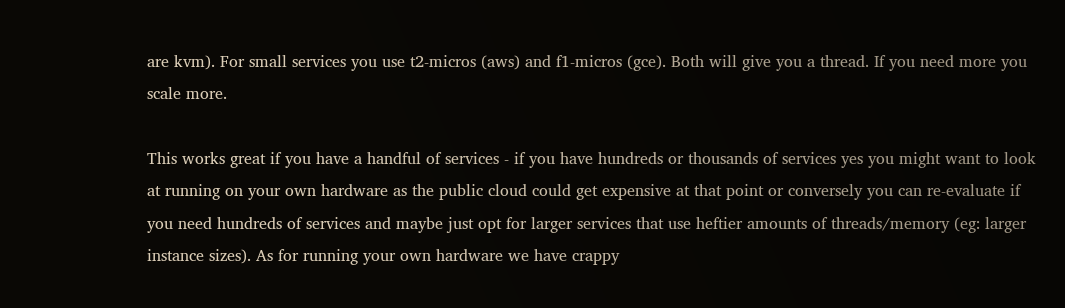are kvm). For small services you use t2-micros (aws) and f1-micros (gce). Both will give you a thread. If you need more you scale more.

This works great if you have a handful of services - if you have hundreds or thousands of services yes you might want to look at running on your own hardware as the public cloud could get expensive at that point or conversely you can re-evaluate if you need hundreds of services and maybe just opt for larger services that use heftier amounts of threads/memory (eg: larger instance sizes). As for running your own hardware we have crappy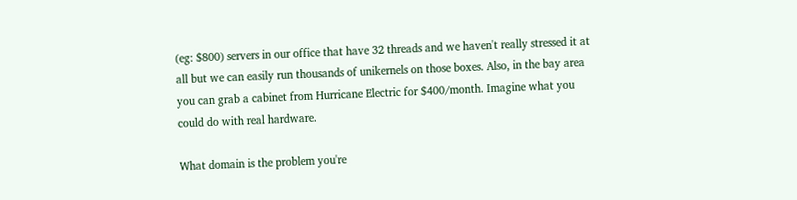(eg: $800) servers in our office that have 32 threads and we haven't really stressed it at all but we can easily run thousands of unikernels on those boxes. Also, in the bay area you can grab a cabinet from Hurricane Electric for $400/month. Imagine what you could do with real hardware.

What domain is the problem you're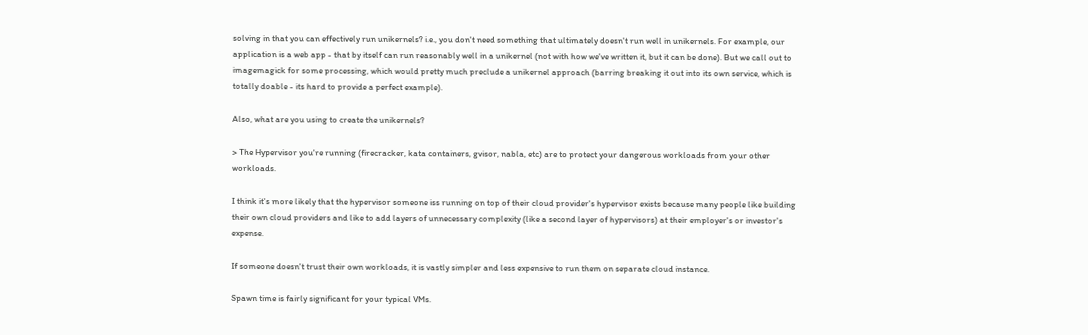solving in that you can effectively run unikernels? i.e., you don't need something that ultimately doesn't run well in unikernels. For example, our application is a web app - that by itself can run reasonably well in a unikernel (not with how we've written it, but it can be done). But we call out to imagemagick for some processing, which would pretty much preclude a unikernel approach (barring breaking it out into its own service, which is totally doable - its hard to provide a perfect example).

Also, what are you using to create the unikernels?

> The Hypervisor you're running (firecracker, kata containers, gvisor, nabla, etc) are to protect your dangerous workloads from your other workloads.

I think it's more likely that the hypervisor someone iss running on top of their cloud provider's hypervisor exists because many people like building their own cloud providers and like to add layers of unnecessary complexity (like a second layer of hypervisors) at their employer's or investor's expense.

If someone doesn't trust their own workloads, it is vastly simpler and less expensive to run them on separate cloud instance.

Spawn time is fairly significant for your typical VMs.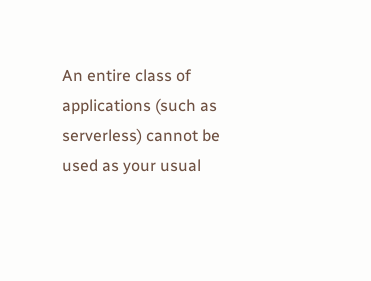An entire class of applications (such as serverless) cannot be used as your usual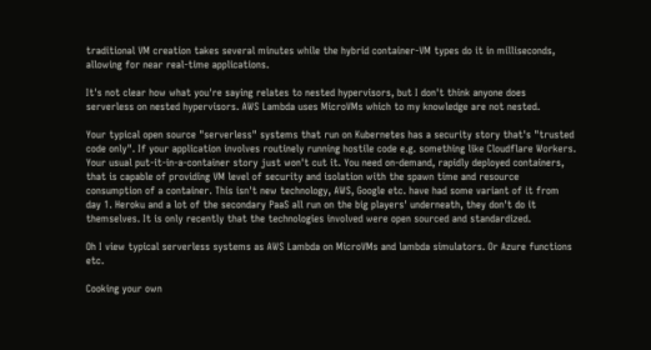traditional VM creation takes several minutes while the hybrid container-VM types do it in milliseconds, allowing for near real-time applications.

It's not clear how what you're saying relates to nested hypervisors, but I don't think anyone does serverless on nested hypervisors. AWS Lambda uses MicroVMs which to my knowledge are not nested.

Your typical open source "serverless" systems that run on Kubernetes has a security story that's "trusted code only". If your application involves routinely running hostile code e.g. something like Cloudflare Workers. Your usual put-it-in-a-container story just won't cut it. You need on-demand, rapidly deployed containers, that is capable of providing VM level of security and isolation with the spawn time and resource consumption of a container. This isn't new technology, AWS, Google etc. have had some variant of it from day 1. Heroku and a lot of the secondary PaaS all run on the big players' underneath, they don't do it themselves. It is only recently that the technologies involved were open sourced and standardized.

Oh I view typical serverless systems as AWS Lambda on MicroVMs and lambda simulators. Or Azure functions etc.

Cooking your own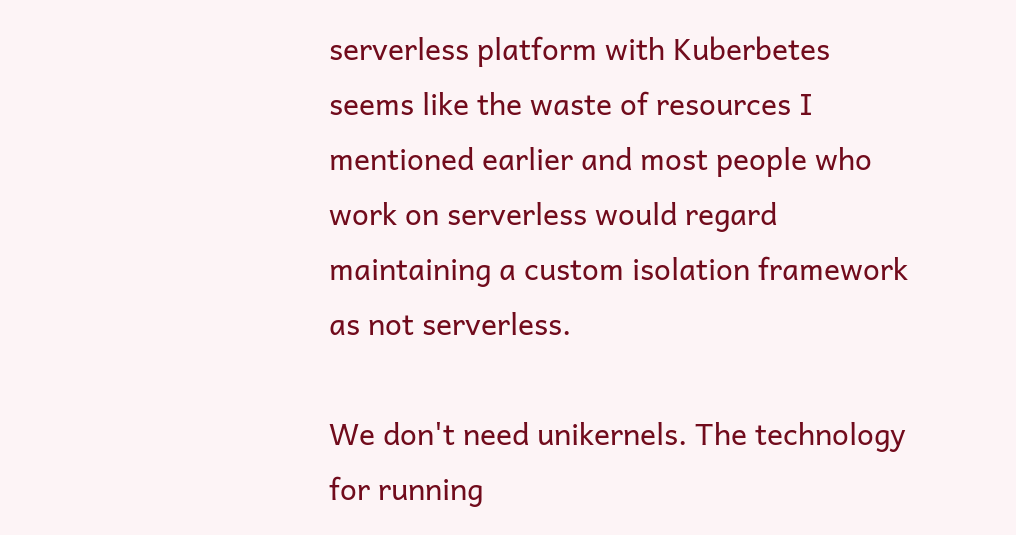serverless platform with Kuberbetes seems like the waste of resources I mentioned earlier and most people who work on serverless would regard maintaining a custom isolation framework as not serverless.

We don't need unikernels. The technology for running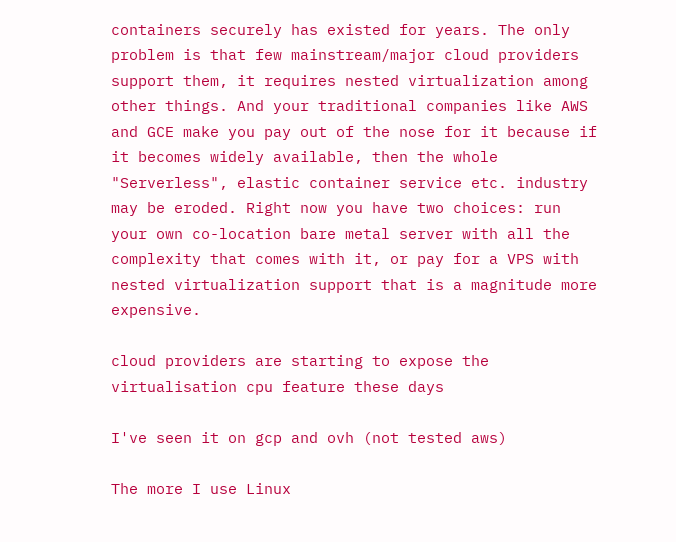containers securely has existed for years. The only problem is that few mainstream/major cloud providers support them, it requires nested virtualization among other things. And your traditional companies like AWS and GCE make you pay out of the nose for it because if it becomes widely available, then the whole "Serverless", elastic container service etc. industry may be eroded. Right now you have two choices: run your own co-location bare metal server with all the complexity that comes with it, or pay for a VPS with nested virtualization support that is a magnitude more expensive.

cloud providers are starting to expose the virtualisation cpu feature these days

I've seen it on gcp and ovh (not tested aws)

The more I use Linux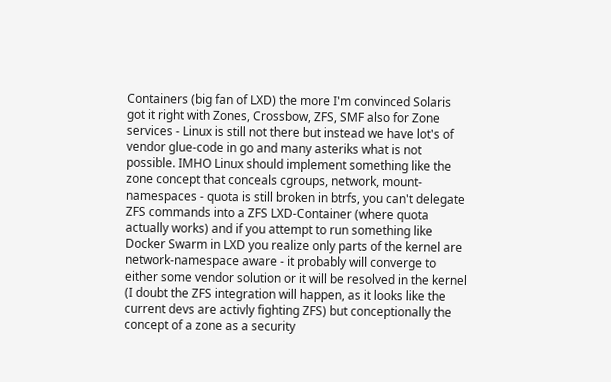Containers (big fan of LXD) the more I'm convinced Solaris got it right with Zones, Crossbow, ZFS, SMF also for Zone services - Linux is still not there but instead we have lot's of vendor glue-code in go and many asteriks what is not possible. IMHO Linux should implement something like the zone concept that conceals cgroups, network, mount-namespaces - quota is still broken in btrfs, you can't delegate ZFS commands into a ZFS LXD-Container (where quota actually works) and if you attempt to run something like Docker Swarm in LXD you realize only parts of the kernel are network-namespace aware - it probably will converge to either some vendor solution or it will be resolved in the kernel (I doubt the ZFS integration will happen, as it looks like the current devs are activly fighting ZFS) but conceptionally the concept of a zone as a security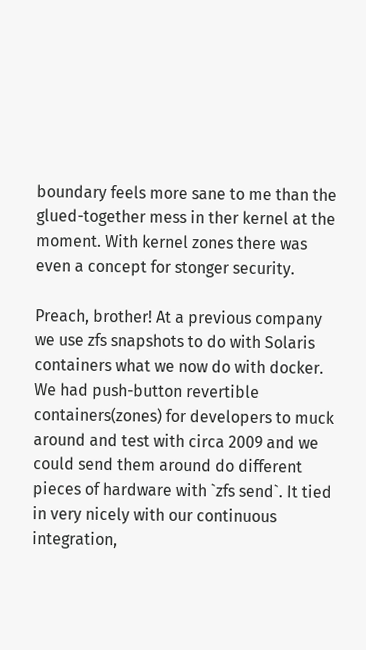boundary feels more sane to me than the glued-together mess in ther kernel at the moment. With kernel zones there was even a concept for stonger security.

Preach, brother! At a previous company we use zfs snapshots to do with Solaris containers what we now do with docker. We had push-button revertible containers(zones) for developers to muck around and test with circa 2009 and we could send them around do different pieces of hardware with `zfs send`. It tied in very nicely with our continuous integration,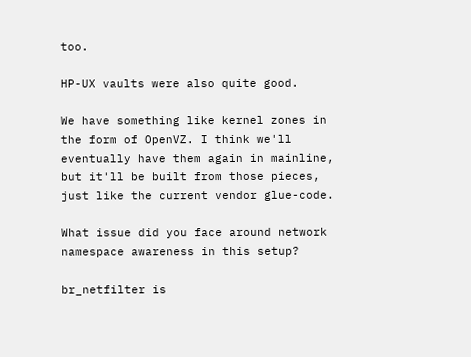too.

HP-UX vaults were also quite good.

We have something like kernel zones in the form of OpenVZ. I think we'll eventually have them again in mainline, but it'll be built from those pieces, just like the current vendor glue-code.

What issue did you face around network namespace awareness in this setup?

br_netfilter is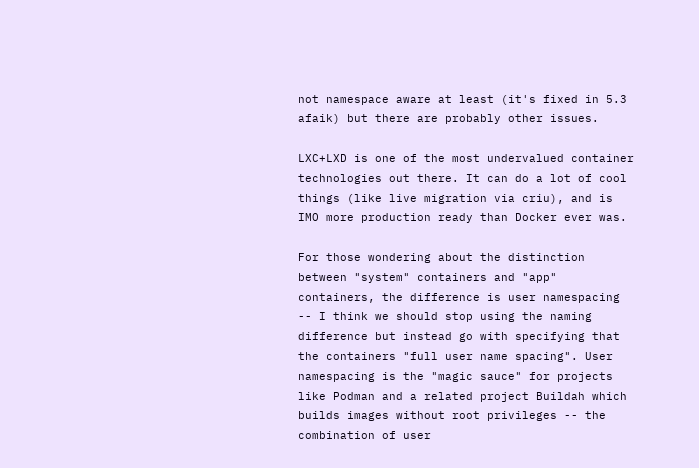not namespace aware at least (it's fixed in 5.3 afaik) but there are probably other issues.

LXC+LXD is one of the most undervalued container technologies out there. It can do a lot of cool things (like live migration via criu), and is IMO more production ready than Docker ever was.

For those wondering about the distinction between "system" containers and "app" containers, the difference is user namespacing -- I think we should stop using the naming difference but instead go with specifying that the containers "full user name spacing". User namespacing is the "magic sauce" for projects like Podman and a related project Buildah which builds images without root privileges -- the combination of user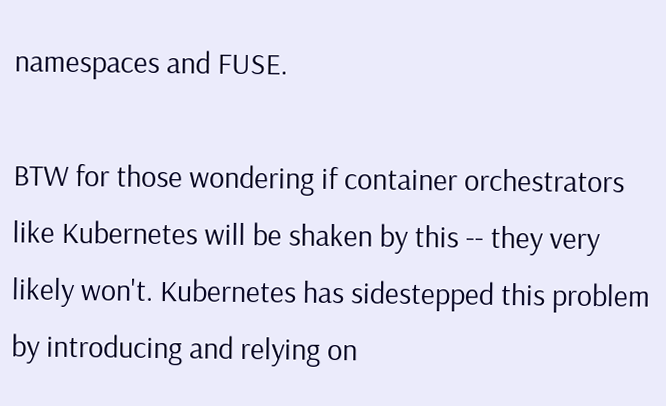namespaces and FUSE.

BTW for those wondering if container orchestrators like Kubernetes will be shaken by this -- they very likely won't. Kubernetes has sidestepped this problem by introducing and relying on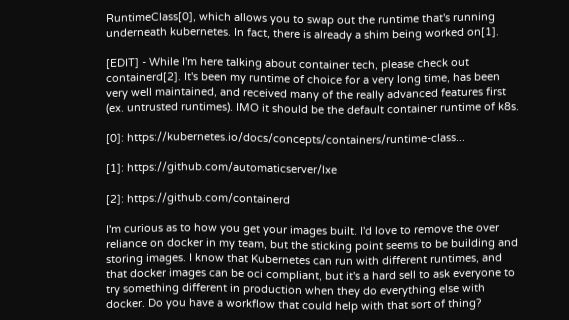RuntimeClass[0], which allows you to swap out the runtime that's running underneath kubernetes. In fact, there is already a shim being worked on[1].

[EDIT] - While I'm here talking about container tech, please check out containerd[2]. It's been my runtime of choice for a very long time, has been very well maintained, and received many of the really advanced features first (ex. untrusted runtimes). IMO it should be the default container runtime of k8s.

[0]: https://kubernetes.io/docs/concepts/containers/runtime-class...

[1]: https://github.com/automaticserver/lxe

[2]: https://github.com/containerd

I'm curious as to how you get your images built. I'd love to remove the over reliance on docker in my team, but the sticking point seems to be building and storing images. I know that Kubernetes can run with different runtimes, and that docker images can be oci compliant, but it's a hard sell to ask everyone to try something different in production when they do everything else with docker. Do you have a workflow that could help with that sort of thing?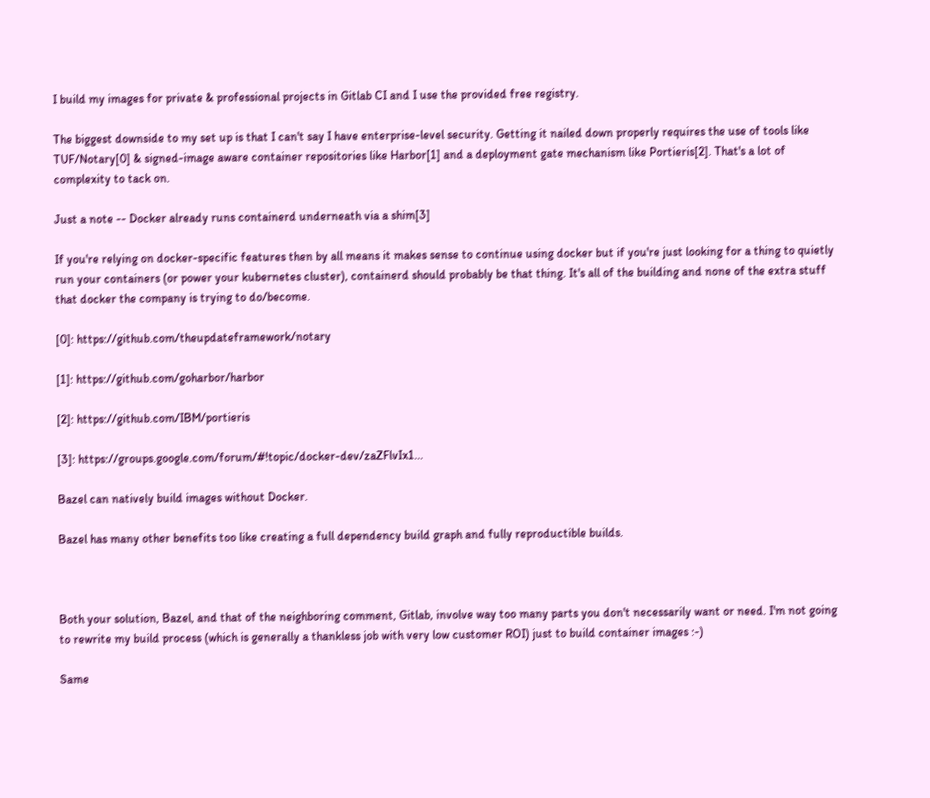I build my images for private & professional projects in Gitlab CI and I use the provided free registry.

The biggest downside to my set up is that I can't say I have enterprise-level security. Getting it nailed down properly requires the use of tools like TUF/Notary[0] & signed-image aware container repositories like Harbor[1] and a deployment gate mechanism like Portieris[2]. That's a lot of complexity to tack on.

Just a note -- Docker already runs containerd underneath via a shim[3]

If you're relying on docker-specific features then by all means it makes sense to continue using docker but if you're just looking for a thing to quietly run your containers (or power your kubernetes cluster), containerd should probably be that thing. It's all of the building and none of the extra stuff that docker the company is trying to do/become.

[0]: https://github.com/theupdateframework/notary

[1]: https://github.com/goharbor/harbor

[2]: https://github.com/IBM/portieris

[3]: https://groups.google.com/forum/#!topic/docker-dev/zaZFlvIx1...

Bazel can natively build images without Docker.

Bazel has many other benefits too like creating a full dependency build graph and fully reproductible builds.



Both your solution, Bazel, and that of the neighboring comment, Gitlab, involve way too many parts you don't necessarily want or need. I'm not going to rewrite my build process (which is generally a thankless job with very low customer ROI) just to build container images :-)

Same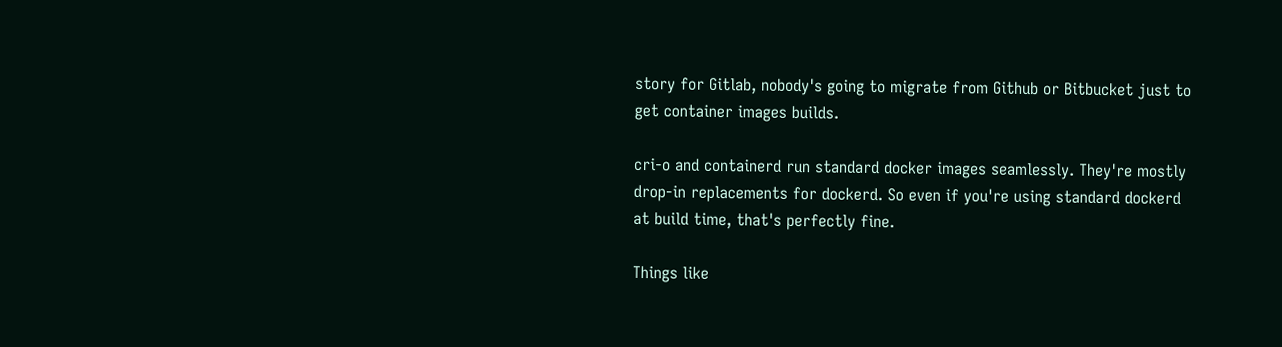story for Gitlab, nobody's going to migrate from Github or Bitbucket just to get container images builds.

cri-o and containerd run standard docker images seamlessly. They're mostly drop-in replacements for dockerd. So even if you're using standard dockerd at build time, that's perfectly fine.

Things like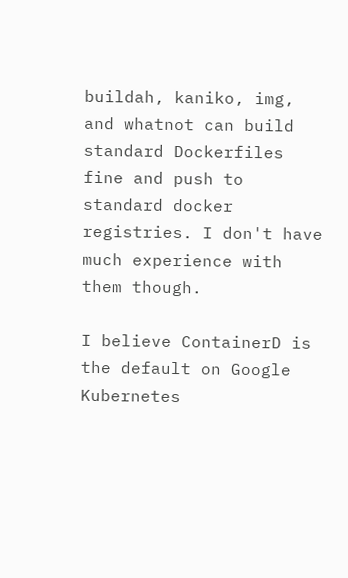buildah, kaniko, img, and whatnot can build standard Dockerfiles fine and push to standard docker registries. I don't have much experience with them though.

I believe ContainerD is the default on Google Kubernetes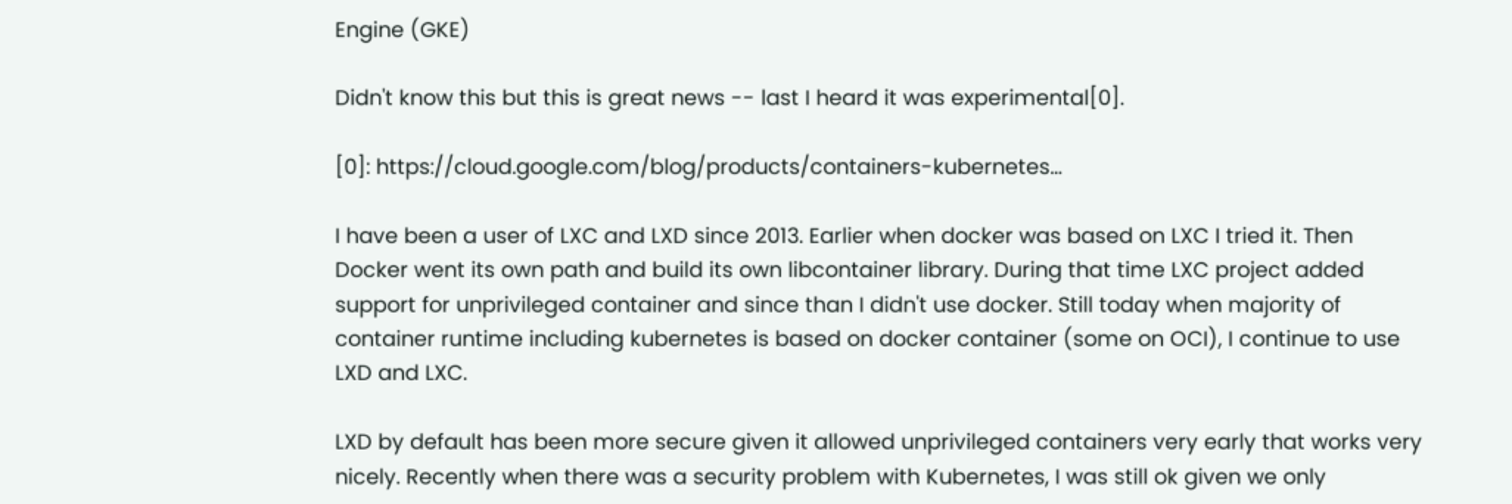Engine (GKE)

Didn't know this but this is great news -- last I heard it was experimental[0].

[0]: https://cloud.google.com/blog/products/containers-kubernetes...

I have been a user of LXC and LXD since 2013. Earlier when docker was based on LXC I tried it. Then Docker went its own path and build its own libcontainer library. During that time LXC project added support for unprivileged container and since than I didn't use docker. Still today when majority of container runtime including kubernetes is based on docker container (some on OCI), I continue to use LXD and LXC.

LXD by default has been more secure given it allowed unprivileged containers very early that works very nicely. Recently when there was a security problem with Kubernetes, I was still ok given we only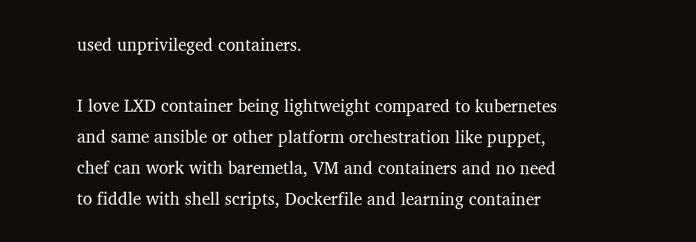used unprivileged containers.

I love LXD container being lightweight compared to kubernetes and same ansible or other platform orchestration like puppet, chef can work with baremetla, VM and containers and no need to fiddle with shell scripts, Dockerfile and learning container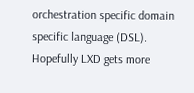orchestration specific domain specific language (DSL). Hopefully LXD gets more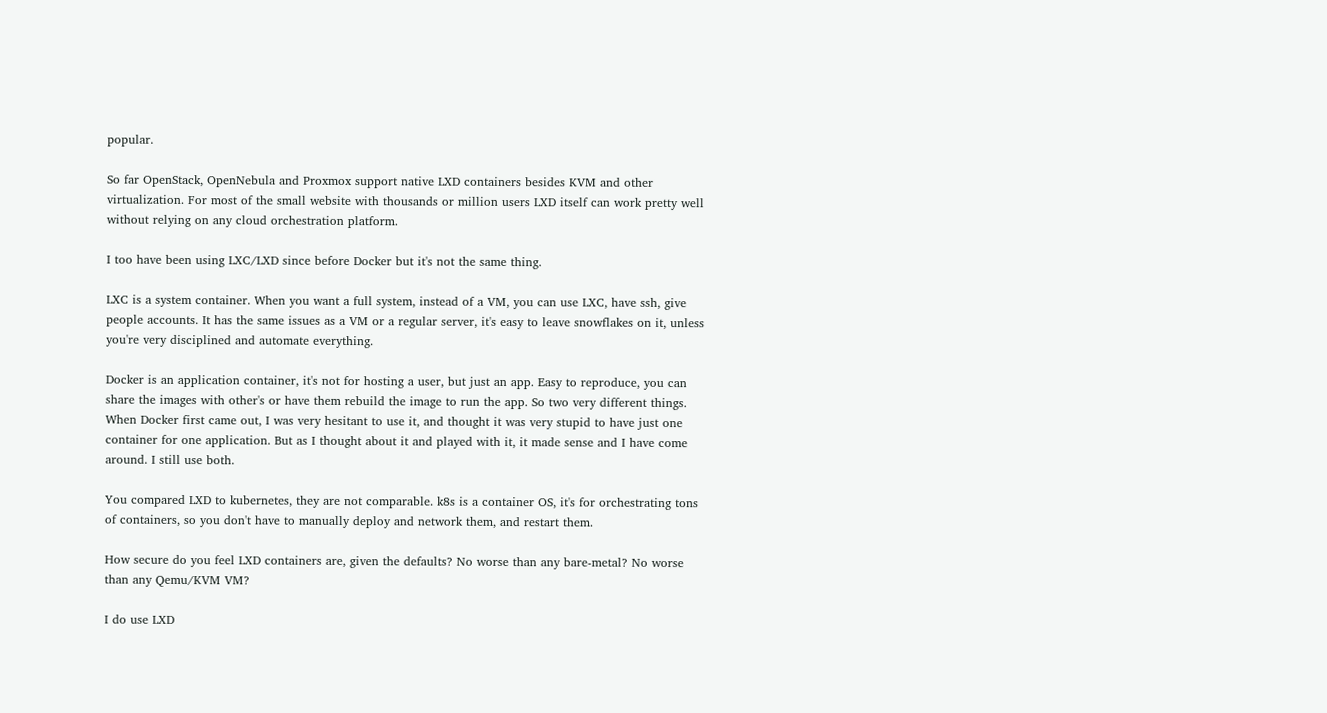popular.

So far OpenStack, OpenNebula and Proxmox support native LXD containers besides KVM and other virtualization. For most of the small website with thousands or million users LXD itself can work pretty well without relying on any cloud orchestration platform.

I too have been using LXC/LXD since before Docker but it's not the same thing.

LXC is a system container. When you want a full system, instead of a VM, you can use LXC, have ssh, give people accounts. It has the same issues as a VM or a regular server, it's easy to leave snowflakes on it, unless you're very disciplined and automate everything.

Docker is an application container, it's not for hosting a user, but just an app. Easy to reproduce, you can share the images with other's or have them rebuild the image to run the app. So two very different things. When Docker first came out, I was very hesitant to use it, and thought it was very stupid to have just one container for one application. But as I thought about it and played with it, it made sense and I have come around. I still use both.

You compared LXD to kubernetes, they are not comparable. k8s is a container OS, it's for orchestrating tons of containers, so you don't have to manually deploy and network them, and restart them.

How secure do you feel LXD containers are, given the defaults? No worse than any bare-metal? No worse than any Qemu/KVM VM?

I do use LXD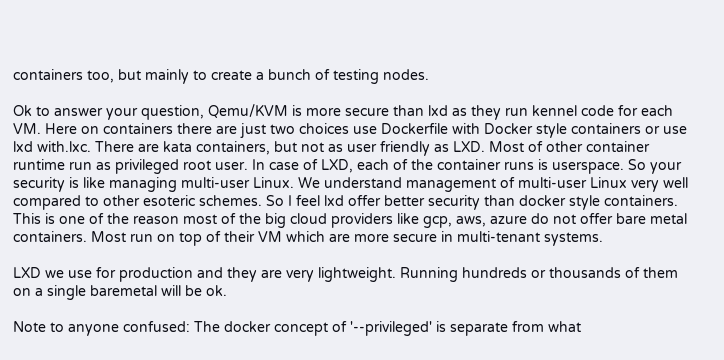containers too, but mainly to create a bunch of testing nodes.

Ok to answer your question, Qemu/KVM is more secure than lxd as they run kennel code for each VM. Here on containers there are just two choices use Dockerfile with Docker style containers or use lxd with.lxc. There are kata containers, but not as user friendly as LXD. Most of other container runtime run as privileged root user. In case of LXD, each of the container runs is userspace. So your security is like managing multi-user Linux. We understand management of multi-user Linux very well compared to other esoteric schemes. So I feel lxd offer better security than docker style containers. This is one of the reason most of the big cloud providers like gcp, aws, azure do not offer bare metal containers. Most run on top of their VM which are more secure in multi-tenant systems.

LXD we use for production and they are very lightweight. Running hundreds or thousands of them on a single baremetal will be ok.

Note to anyone confused: The docker concept of '--privileged' is separate from what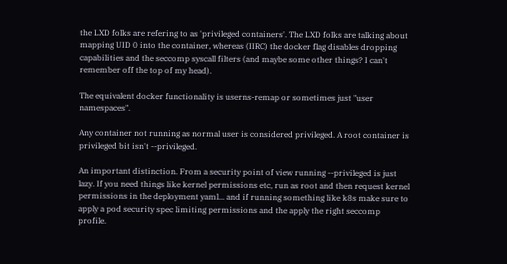the LXD folks are refering to as 'privileged containers'. The LXD folks are talking about mapping UID 0 into the container, whereas (IIRC) the docker flag disables dropping capabilities and the seccomp syscall filters (and maybe some other things? I can't remember off the top of my head).

The equivalent docker functionality is userns-remap or sometimes just "user namespaces".

Any container not running as normal user is considered privileged. A root container is privileged bit isn't --privileged.

An important distinction. From a security point of view running --privileged is just lazy. If you need things like kernel permissions etc, run as root and then request kernel permissions in the deployment yaml... and if running something like k8s make sure to apply a pod security spec limiting permissions and the apply the right seccomp profile.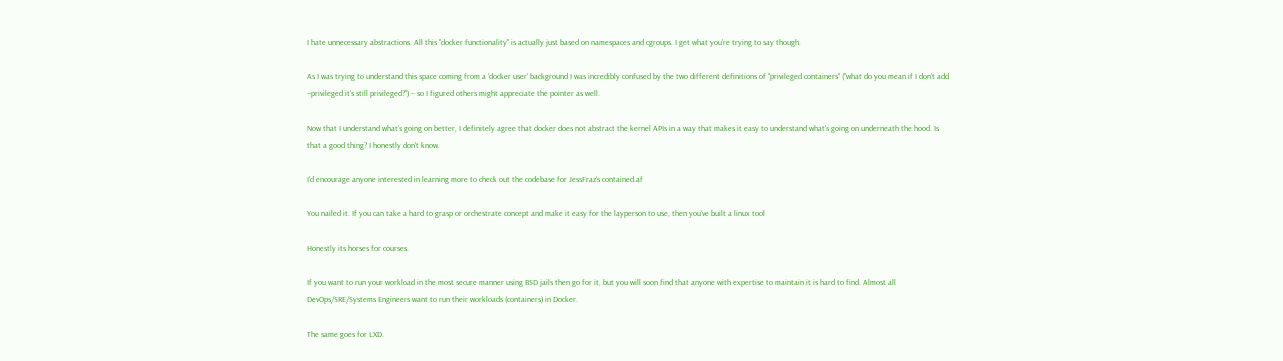I hate unnecessary abstractions. All this "docker functionality" is actually just based on namespaces and cgroups. I get what you're trying to say though.

As I was trying to understand this space coming from a 'docker user' background I was incredibly confused by the two different definitions of "privileged containers" ("what do you mean if I don't add --privileged it's still privileged?") -- so I figured others might appreciate the pointer as well.

Now that I understand what's going on better, I definitely agree that docker does not abstract the kernel APIs in a way that makes it easy to understand what's going on underneath the hood. Is that a good thing? I honestly don't know.

I'd encourage anyone interested in learning more to check out the codebase for JessFraz's contained.af

You nailed it. If you can take a hard to grasp or orchestrate concept and make it easy for the layperson to use, then you've built a linux tool

Honestly its horses for courses.

If you want to run your workload in the most secure manner using BSD jails then go for it, but you will soon find that anyone with expertise to maintain it is hard to find. Almost all DevOps/SRE/Systems Engineers want to run their workloads (containers) in Docker.

The same goes for LXD.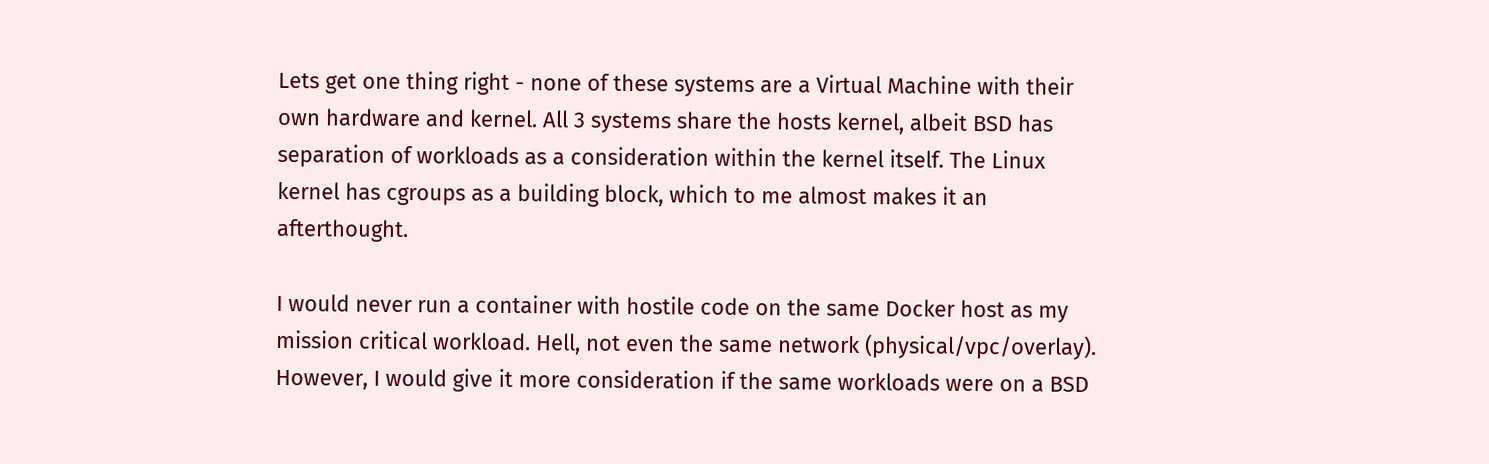Lets get one thing right - none of these systems are a Virtual Machine with their own hardware and kernel. All 3 systems share the hosts kernel, albeit BSD has separation of workloads as a consideration within the kernel itself. The Linux kernel has cgroups as a building block, which to me almost makes it an afterthought.

I would never run a container with hostile code on the same Docker host as my mission critical workload. Hell, not even the same network (physical/vpc/overlay). However, I would give it more consideration if the same workloads were on a BSD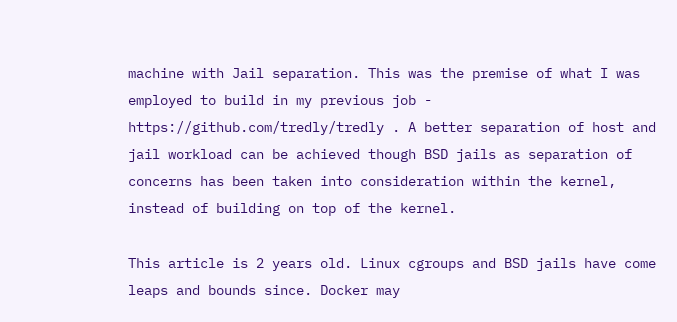machine with Jail separation. This was the premise of what I was employed to build in my previous job - https://github.com/tredly/tredly . A better separation of host and jail workload can be achieved though BSD jails as separation of concerns has been taken into consideration within the kernel, instead of building on top of the kernel.

This article is 2 years old. Linux cgroups and BSD jails have come leaps and bounds since. Docker may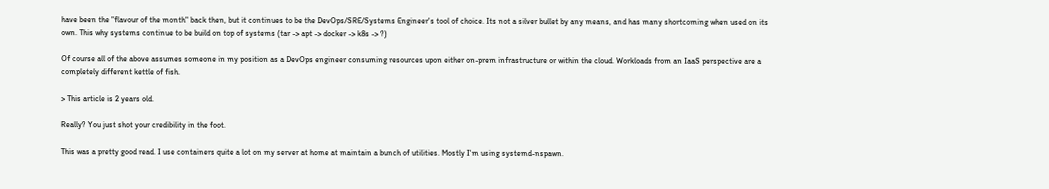have been the "flavour of the month" back then, but it continues to be the DevOps/SRE/Systems Engineer's tool of choice. Its not a silver bullet by any means, and has many shortcoming when used on its own. This why systems continue to be build on top of systems (tar -> apt -> docker -> k8s -> ?)

Of course all of the above assumes someone in my position as a DevOps engineer consuming resources upon either on-prem infrastructure or within the cloud. Workloads from an IaaS perspective are a completely different kettle of fish.

> This article is 2 years old.

Really? You just shot your credibility in the foot.

This was a pretty good read. I use containers quite a lot on my server at home at maintain a bunch of utilities. Mostly I'm using systemd-nspawn.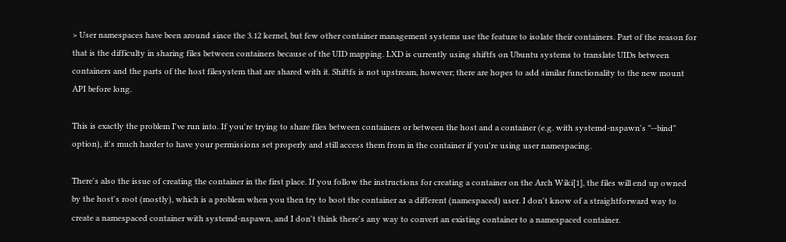> User namespaces have been around since the 3.12 kernel, but few other container management systems use the feature to isolate their containers. Part of the reason for that is the difficulty in sharing files between containers because of the UID mapping. LXD is currently using shiftfs on Ubuntu systems to translate UIDs between containers and the parts of the host filesystem that are shared with it. Shiftfs is not upstream, however; there are hopes to add similar functionality to the new mount API before long.

This is exactly the problem I've run into. If you're trying to share files between containers or between the host and a container (e.g. with systemd-nspawn's "--bind" option), it's much harder to have your permissions set properly and still access them from in the container if you're using user namespacing.

There's also the issue of creating the container in the first place. If you follow the instructions for creating a container on the Arch Wiki[1], the files will end up owned by the host's root (mostly), which is a problem when you then try to boot the container as a different (namespaced) user. I don't know of a straightforward way to create a namespaced container with systemd-nspawn, and I don't think there's any way to convert an existing container to a namespaced container.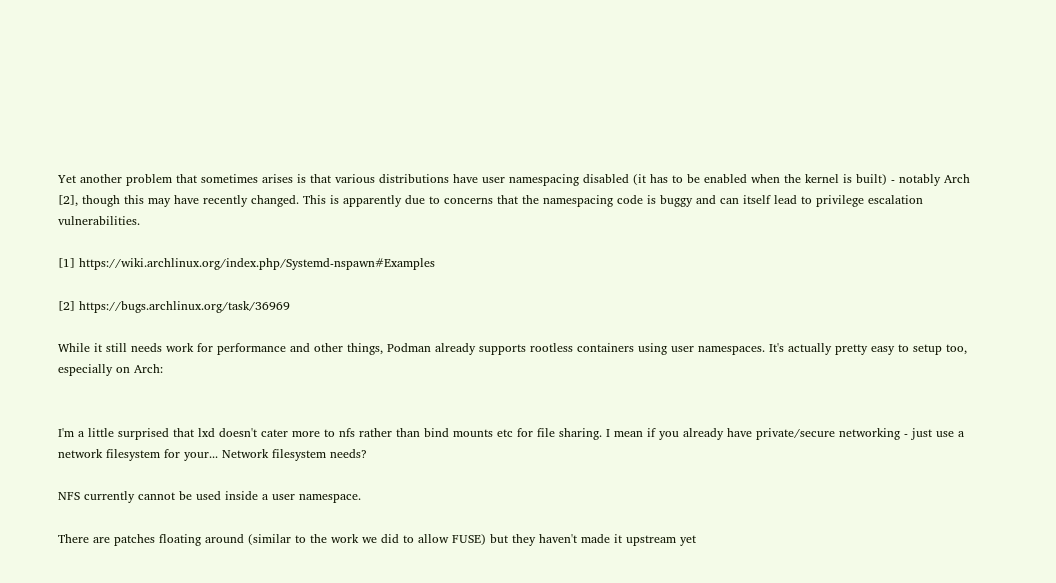Yet another problem that sometimes arises is that various distributions have user namespacing disabled (it has to be enabled when the kernel is built) - notably Arch [2], though this may have recently changed. This is apparently due to concerns that the namespacing code is buggy and can itself lead to privilege escalation vulnerabilities.

[1] https://wiki.archlinux.org/index.php/Systemd-nspawn#Examples

[2] https://bugs.archlinux.org/task/36969

While it still needs work for performance and other things, Podman already supports rootless containers using user namespaces. It's actually pretty easy to setup too, especially on Arch:


I'm a little surprised that lxd doesn't cater more to nfs rather than bind mounts etc for file sharing. I mean if you already have private/secure networking - just use a network filesystem for your... Network filesystem needs?

NFS currently cannot be used inside a user namespace.

There are patches floating around (similar to the work we did to allow FUSE) but they haven't made it upstream yet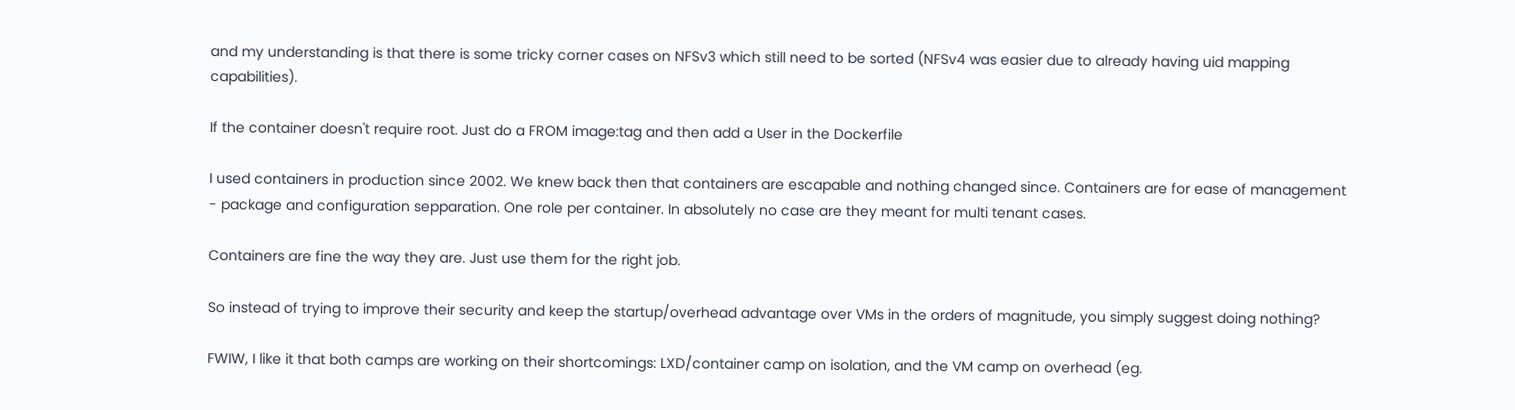and my understanding is that there is some tricky corner cases on NFSv3 which still need to be sorted (NFSv4 was easier due to already having uid mapping capabilities).

If the container doesn't require root. Just do a FROM image:tag and then add a User in the Dockerfile

I used containers in production since 2002. We knew back then that containers are escapable and nothing changed since. Containers are for ease of management - package and configuration sepparation. One role per container. In absolutely no case are they meant for multi tenant cases.

Containers are fine the way they are. Just use them for the right job.

So instead of trying to improve their security and keep the startup/overhead advantage over VMs in the orders of magnitude, you simply suggest doing nothing?

FWIW, I like it that both camps are working on their shortcomings: LXD/container camp on isolation, and the VM camp on overhead (eg.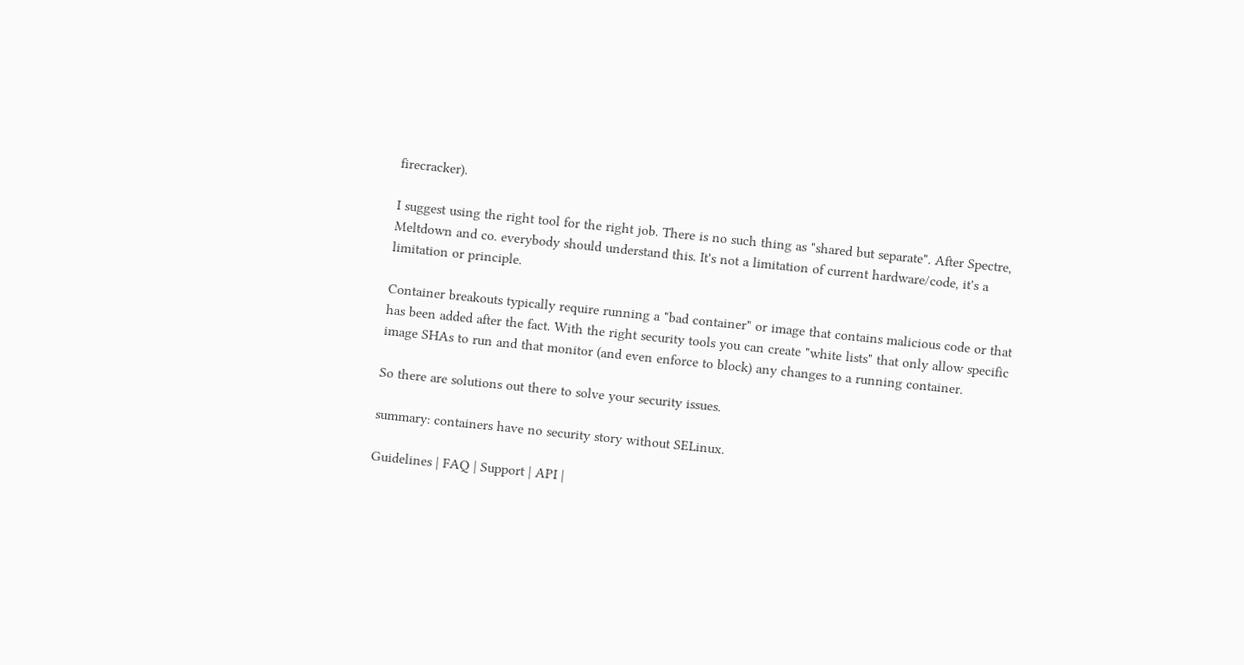firecracker).

I suggest using the right tool for the right job. There is no such thing as "shared but separate". After Spectre, Meltdown and co. everybody should understand this. It's not a limitation of current hardware/code, it's a limitation or principle.

Container breakouts typically require running a "bad container" or image that contains malicious code or that has been added after the fact. With the right security tools you can create "white lists" that only allow specific image SHAs to run and that monitor (and even enforce to block) any changes to a running container.

So there are solutions out there to solve your security issues.

summary: containers have no security story without SELinux.

Guidelines | FAQ | Support | API |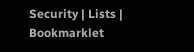Security | Lists | Bookmarklet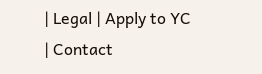| Legal | Apply to YC | Contact